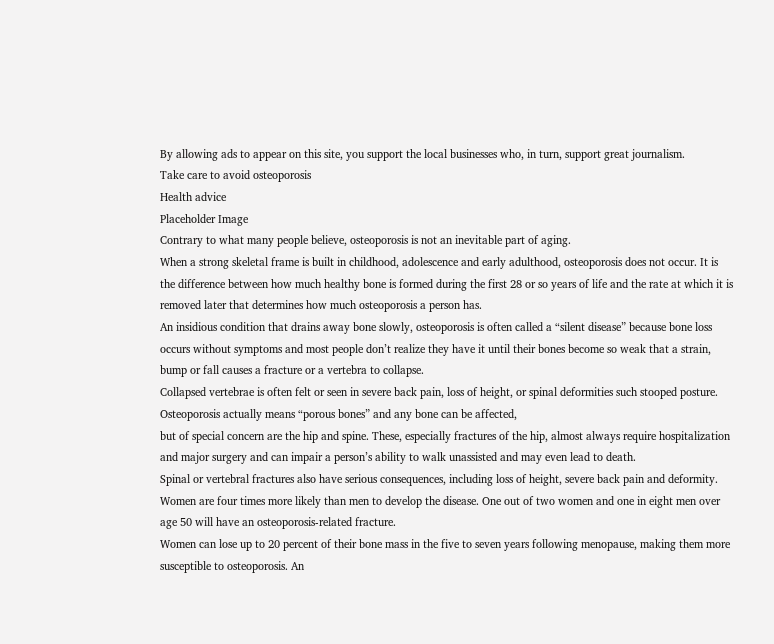By allowing ads to appear on this site, you support the local businesses who, in turn, support great journalism.
Take care to avoid osteoporosis
Health advice
Placeholder Image
Contrary to what many people believe, osteoporosis is not an inevitable part of aging.
When a strong skeletal frame is built in childhood, adolescence and early adulthood, osteoporosis does not occur. It is the difference between how much healthy bone is formed during the first 28 or so years of life and the rate at which it is removed later that determines how much osteoporosis a person has.
An insidious condition that drains away bone slowly, osteoporosis is often called a “silent disease” because bone loss occurs without symptoms and most people don’t realize they have it until their bones become so weak that a strain, bump or fall causes a fracture or a vertebra to collapse.
Collapsed vertebrae is often felt or seen in severe back pain, loss of height, or spinal deformities such stooped posture.
Osteoporosis actually means “porous bones” and any bone can be affected,
but of special concern are the hip and spine. These, especially fractures of the hip, almost always require hospitalization and major surgery and can impair a person’s ability to walk unassisted and may even lead to death.
Spinal or vertebral fractures also have serious consequences, including loss of height, severe back pain and deformity.
Women are four times more likely than men to develop the disease. One out of two women and one in eight men over age 50 will have an osteoporosis-related fracture.
Women can lose up to 20 percent of their bone mass in the five to seven years following menopause, making them more susceptible to osteoporosis. An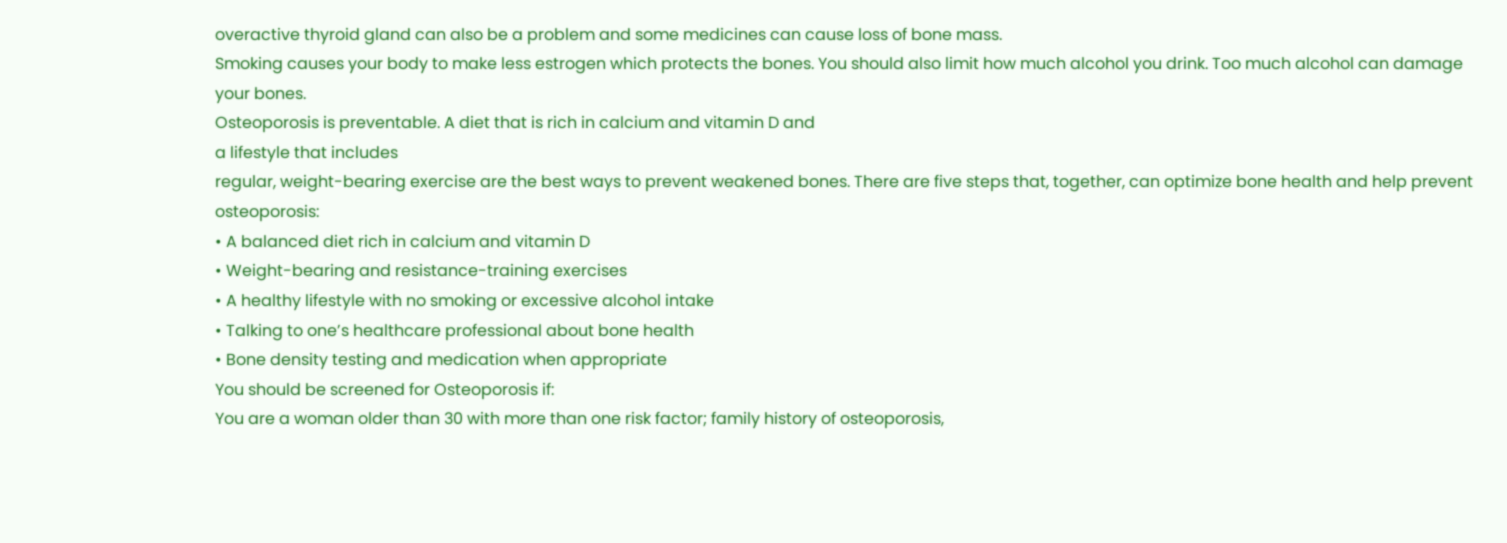overactive thyroid gland can also be a problem and some medicines can cause loss of bone mass.
Smoking causes your body to make less estrogen which protects the bones. You should also limit how much alcohol you drink. Too much alcohol can damage your bones.
Osteoporosis is preventable. A diet that is rich in calcium and vitamin D and
a lifestyle that includes
regular, weight-bearing exercise are the best ways to prevent weakened bones. There are five steps that, together, can optimize bone health and help prevent osteoporosis:
• A balanced diet rich in calcium and vitamin D
• Weight-bearing and resistance-training exercises
• A healthy lifestyle with no smoking or excessive alcohol intake
• Talking to one’s healthcare professional about bone health
• Bone density testing and medication when appropriate
You should be screened for Osteoporosis if:
You are a woman older than 30 with more than one risk factor; family history of osteoporosis,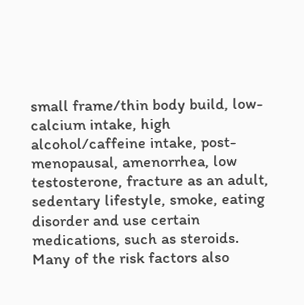small frame/thin body build, low-calcium intake, high alcohol/caffeine intake, post-menopausal, amenorrhea, low testosterone, fracture as an adult, sedentary lifestyle, smoke, eating disorder and use certain medications, such as steroids.
Many of the risk factors also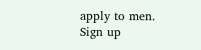apply to men.
Sign up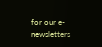for our e-newsletters